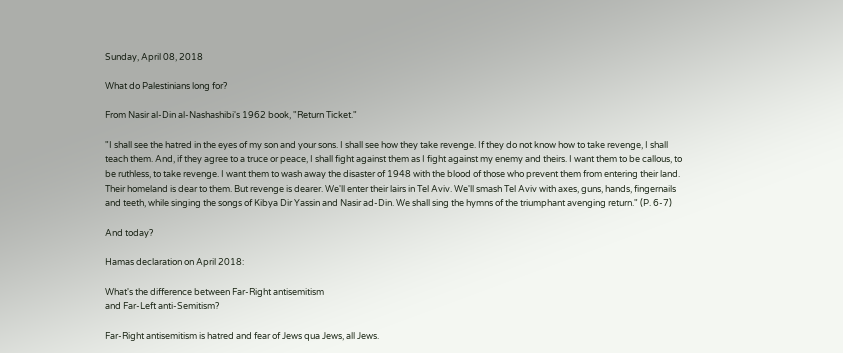Sunday, April 08, 2018

What do Palestinians long for?

From Nasir al-Din al-Nashashibi's 1962 book, "Return Ticket."

"I shall see the hatred in the eyes of my son and your sons. I shall see how they take revenge. If they do not know how to take revenge, I shall teach them. And, if they agree to a truce or peace, I shall fight against them as I fight against my enemy and theirs. I want them to be callous, to be ruthless, to take revenge. I want them to wash away the disaster of 1948 with the blood of those who prevent them from entering their land. Their homeland is dear to them. But revenge is dearer. We'll enter their lairs in Tel Aviv. We'll smash Tel Aviv with axes, guns, hands, fingernails and teeth, while singing the songs of Kibya Dir Yassin and Nasir ad-Din. We shall sing the hymns of the triumphant avenging return." (P. 6-7)

And today?

Hamas declaration on April 2018:

What's the difference between Far-Right antisemitism
and Far-Left anti-Semitism?

Far-Right antisemitism is hatred and fear of Jews qua Jews, all Jews.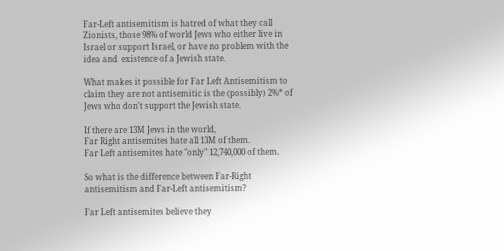Far-Left antisemitism is hatred of what they call Zionists, those 98% of world Jews who either live in Israel or support Israel, or have no problem with the idea and  existence of a Jewish state.

What makes it possible for Far Left Antisemitism to claim they are not antisemitic is the (possibly) 2%* of Jews who don't support the Jewish state.

If there are 13M Jews in the world,
Far Right antisemites hate all 13M of them.
Far Left antisemites hate "only" 12,740,000 of them.

So what is the difference between Far-Right antisemitism and Far-Left antisemitism?

Far Left antisemites believe they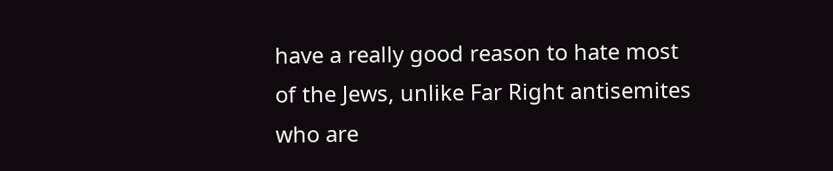have a really good reason to hate most of the Jews, unlike Far Right antisemites who are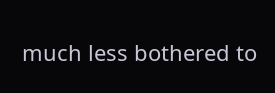much less bothered to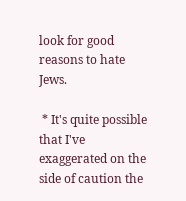look for good reasons to hate Jews.

 * It's quite possible that I've exaggerated on the side of caution the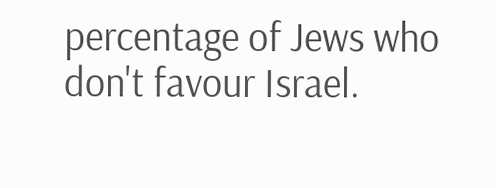percentage of Jews who don't favour Israel.